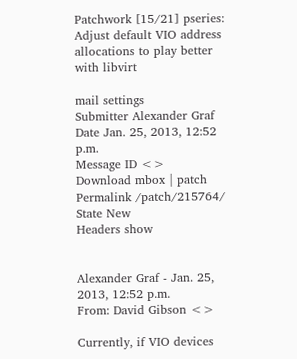Patchwork [15/21] pseries: Adjust default VIO address allocations to play better with libvirt

mail settings
Submitter Alexander Graf
Date Jan. 25, 2013, 12:52 p.m.
Message ID <>
Download mbox | patch
Permalink /patch/215764/
State New
Headers show


Alexander Graf - Jan. 25, 2013, 12:52 p.m.
From: David Gibson <>

Currently, if VIO devices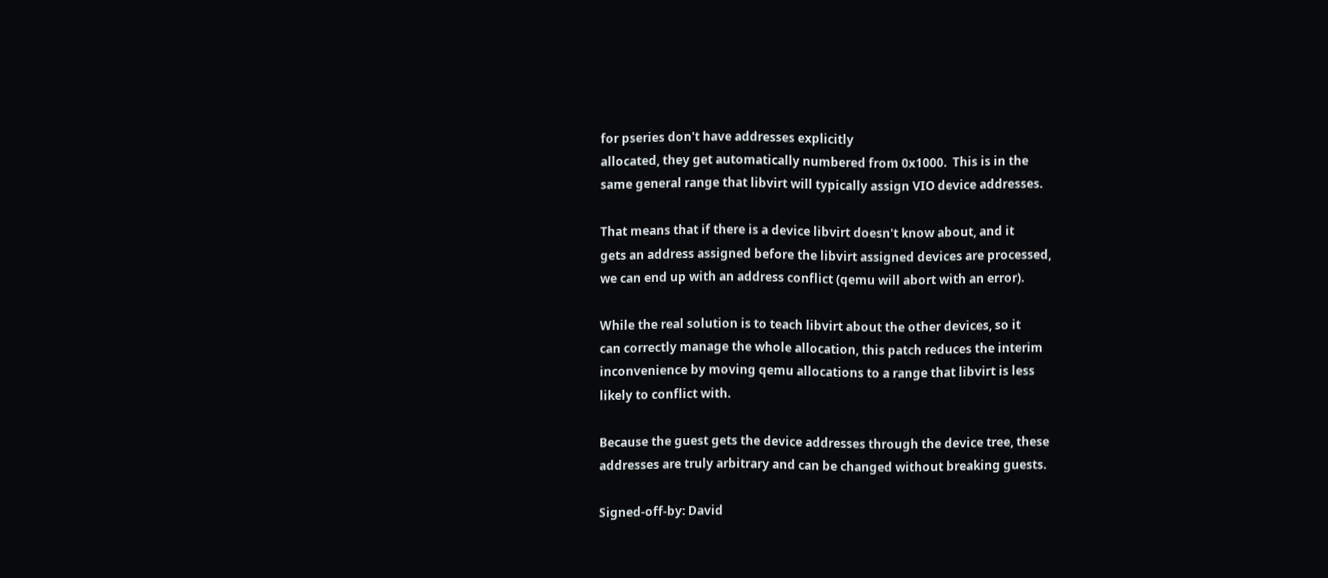for pseries don't have addresses explicitly
allocated, they get automatically numbered from 0x1000.  This is in the
same general range that libvirt will typically assign VIO device addresses.

That means that if there is a device libvirt doesn't know about, and it
gets an address assigned before the libvirt assigned devices are processed,
we can end up with an address conflict (qemu will abort with an error).

While the real solution is to teach libvirt about the other devices, so it
can correctly manage the whole allocation, this patch reduces the interim
inconvenience by moving qemu allocations to a range that libvirt is less
likely to conflict with.

Because the guest gets the device addresses through the device tree, these
addresses are truly arbitrary and can be changed without breaking guests.

Signed-off-by: David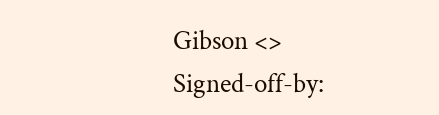Gibson <>
Signed-off-by: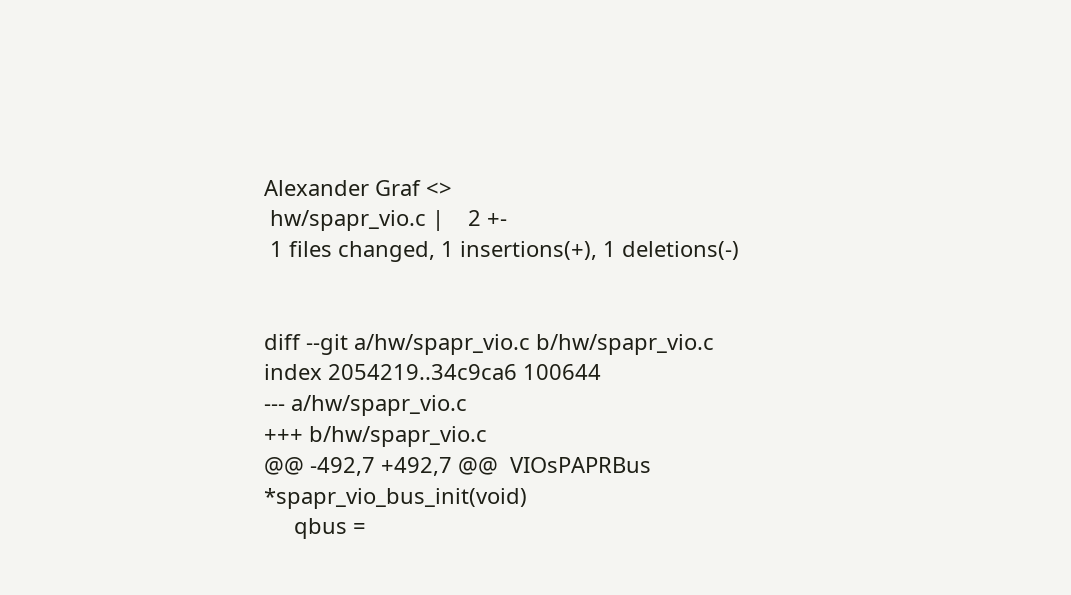Alexander Graf <>
 hw/spapr_vio.c |    2 +-
 1 files changed, 1 insertions(+), 1 deletions(-)


diff --git a/hw/spapr_vio.c b/hw/spapr_vio.c
index 2054219..34c9ca6 100644
--- a/hw/spapr_vio.c
+++ b/hw/spapr_vio.c
@@ -492,7 +492,7 @@  VIOsPAPRBus *spapr_vio_bus_init(void)
     qbus =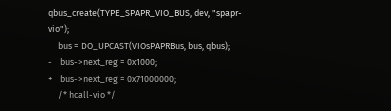qbus_create(TYPE_SPAPR_VIO_BUS, dev, "spapr-vio");
     bus = DO_UPCAST(VIOsPAPRBus, bus, qbus);
-    bus->next_reg = 0x1000;
+    bus->next_reg = 0x71000000;
     /* hcall-vio */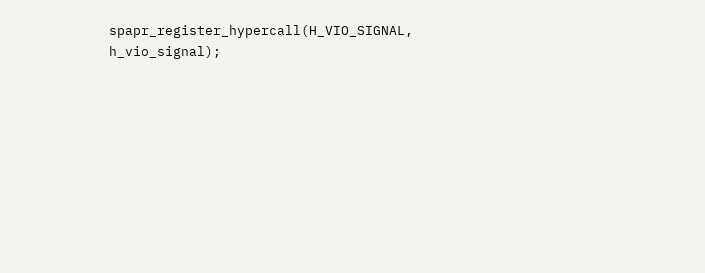spapr_register_hypercall(H_VIO_SIGNAL, h_vio_signal);